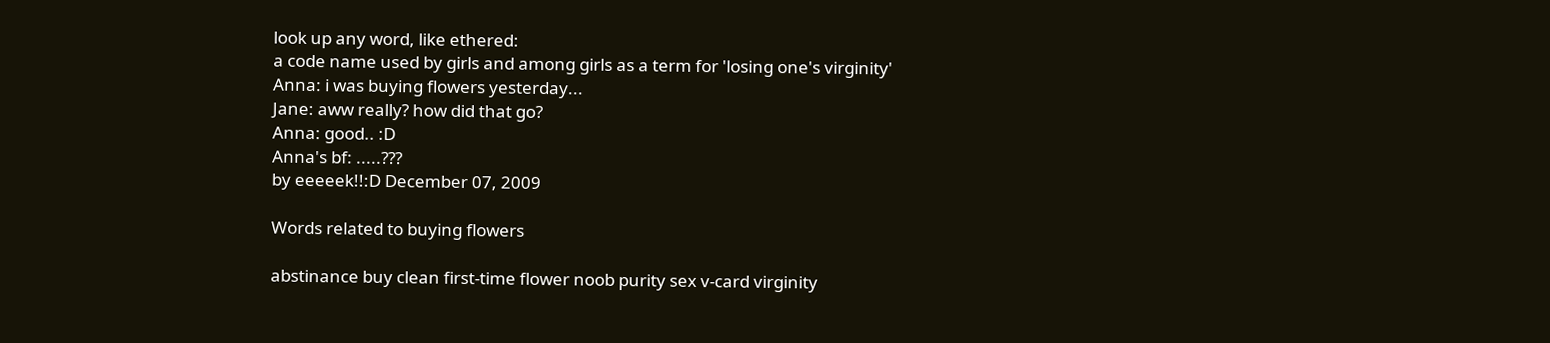look up any word, like ethered:
a code name used by girls and among girls as a term for 'losing one's virginity'
Anna: i was buying flowers yesterday...
Jane: aww really? how did that go?
Anna: good.. :D
Anna's bf: .....???
by eeeeek!!:D December 07, 2009

Words related to buying flowers

abstinance buy clean first-time flower noob purity sex v-card virginity